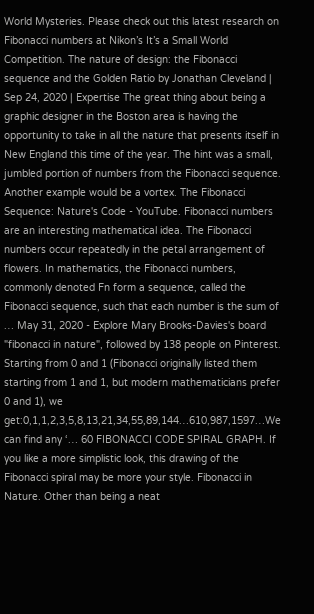World Mysteries. Please check out this latest research on Fibonacci numbers at Nikon’s It’s a Small World Competition. The nature of design: the Fibonacci sequence and the Golden Ratio by Jonathan Cleveland | Sep 24, 2020 | Expertise The great thing about being a graphic designer in the Boston area is having the opportunity to take in all the nature that presents itself in New England this time of the year. The hint was a small, jumbled portion of numbers from the Fibonacci sequence. Another example would be a vortex. The Fibonacci Sequence: Nature's Code - YouTube. Fibonacci numbers are an interesting mathematical idea. The Fibonacci numbers occur repeatedly in the petal arrangement of flowers. In mathematics, the Fibonacci numbers, commonly denoted Fn form a sequence, called the Fibonacci sequence, such that each number is the sum of … May 31, 2020 - Explore Mary Brooks-Davies's board "fibonacci in nature", followed by 138 people on Pinterest. Starting from 0 and 1 (Fibonacci originally listed them starting from 1 and 1, but modern mathematicians prefer 0 and 1), we get:0,1,1,2,3,5,8,13,21,34,55,89,144…610,987,1597…We can find any ‘… 60 FIBONACCI CODE SPIRAL GRAPH. If you like a more simplistic look, this drawing of the Fibonacci spiral may be more your style. Fibonacci in Nature. Other than being a neat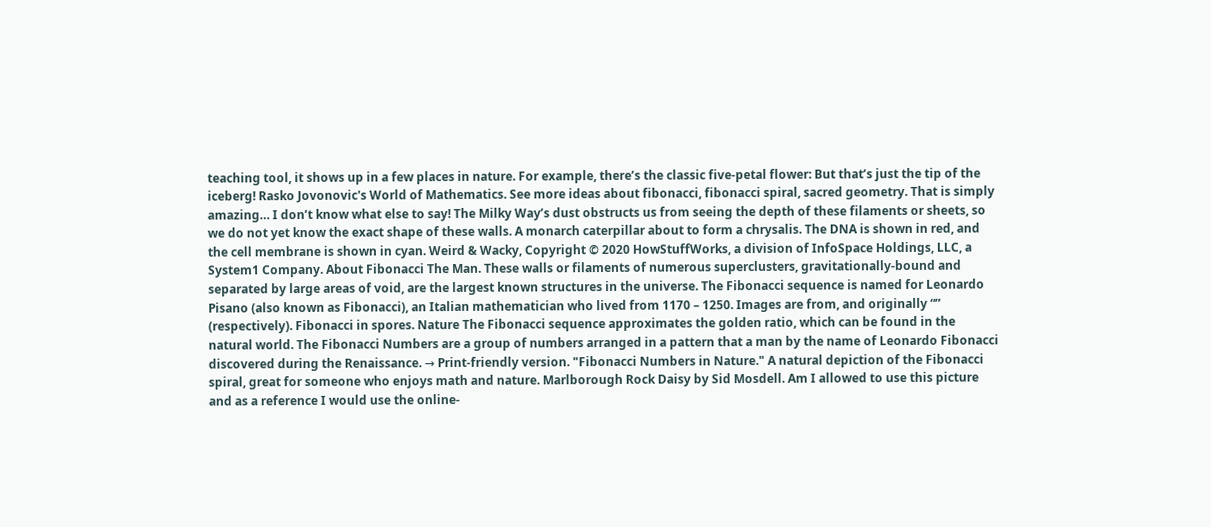teaching tool, it shows up in a few places in nature. For example, there’s the classic five-petal flower: But that’s just the tip of the iceberg! Rasko Jovonovic's World of Mathematics. See more ideas about fibonacci, fibonacci spiral, sacred geometry. That is simply amazing… I don’t know what else to say! The Milky Way’s dust obstructs us from seeing the depth of these filaments or sheets, so we do not yet know the exact shape of these walls. A monarch caterpillar about to form a chrysalis. The DNA is shown in red, and the cell membrane is shown in cyan. Weird & Wacky, Copyright © 2020 HowStuffWorks, a division of InfoSpace Holdings, LLC, a System1 Company. About Fibonacci The Man. These walls or filaments of numerous superclusters, gravitationally-bound and separated by large areas of void, are the largest known structures in the universe. The Fibonacci sequence is named for Leonardo Pisano (also known as Fibonacci), an Italian mathematician who lived from 1170 – 1250. Images are from, and originally “” (respectively). Fibonacci in spores. Nature The Fibonacci sequence approximates the golden ratio, which can be found in the natural world. The Fibonacci Numbers are a group of numbers arranged in a pattern that a man by the name of Leonardo Fibonacci discovered during the Renaissance. → Print-friendly version. "Fibonacci Numbers in Nature." A natural depiction of the Fibonacci spiral, great for someone who enjoys math and nature. Marlborough Rock Daisy by Sid Mosdell. Am I allowed to use this picture and as a reference I would use the online-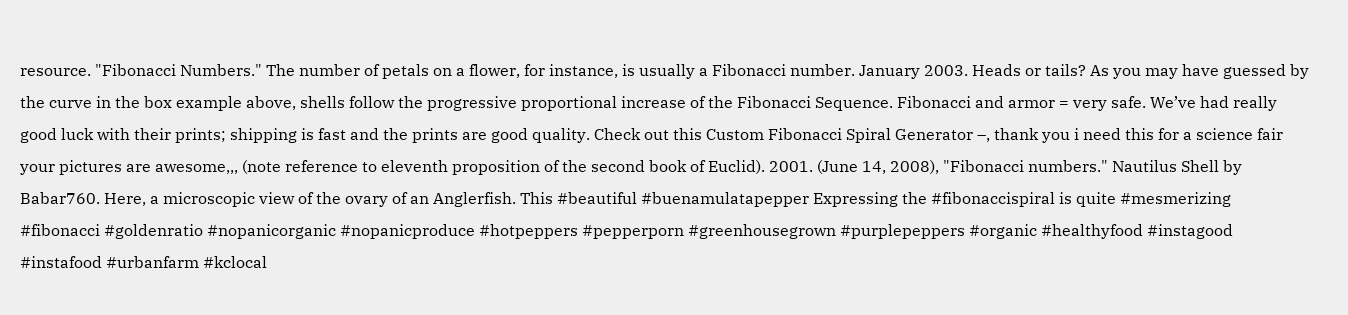resource. "Fibonacci Numbers." The number of petals on a flower, for instance, is usually a Fibonacci number. January 2003. Heads or tails? As you may have guessed by the curve in the box example above, shells follow the progressive proportional increase of the Fibonacci Sequence. Fibonacci and armor = very safe. We’ve had really good luck with their prints; shipping is fast and the prints are good quality. Check out this Custom Fibonacci Spiral Generator –, thank you i need this for a science fair your pictures are awesome,,, (note reference to eleventh proposition of the second book of Euclid). 2001. (June 14, 2008), "Fibonacci numbers." Nautilus Shell by Babar760. Here, a microscopic view of the ovary of an Anglerfish. This #beautiful #buenamulatapepper Expressing the #fibonaccispiral is quite #mesmerizing #fibonacci #goldenratio #nopanicorganic #nopanicproduce #hotpeppers #pepperporn #greenhousegrown #purplepeppers #organic #healthyfood #instagood #instafood #urbanfarm #kclocal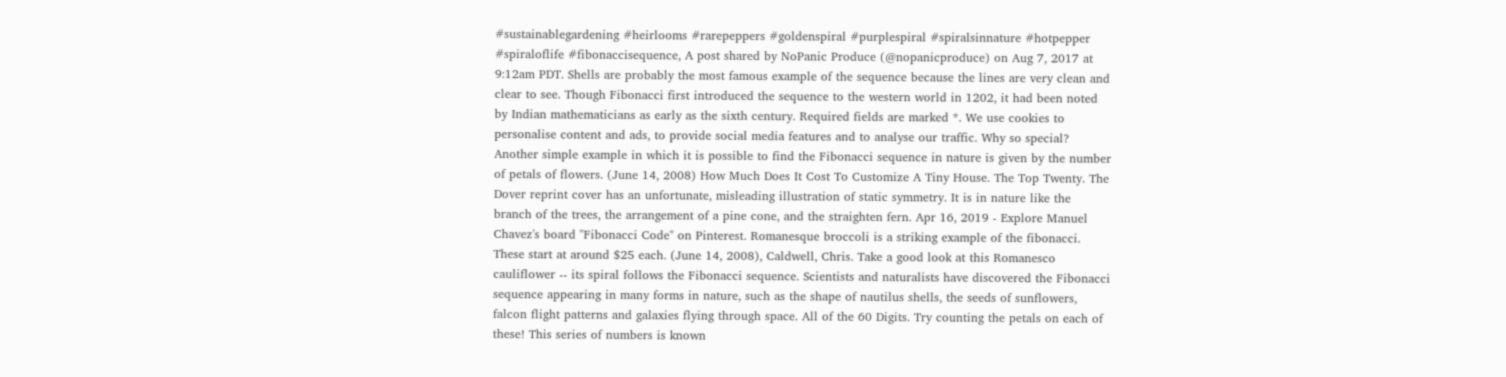#sustainablegardening #heirlooms #rarepeppers #goldenspiral #purplespiral #spiralsinnature #hotpepper #spiraloflife #fibonaccisequence, A post shared by NoPanic Produce (@nopanicproduce) on Aug 7, 2017 at 9:12am PDT. Shells are probably the most famous example of the sequence because the lines are very clean and clear to see. Though Fibonacci first introduced the sequence to the western world in 1202, it had been noted by Indian mathematicians as early as the sixth century. Required fields are marked *. We use cookies to personalise content and ads, to provide social media features and to analyse our traffic. Why so special? Another simple example in which it is possible to find the Fibonacci sequence in nature is given by the number of petals of flowers. (June 14, 2008) How Much Does It Cost To Customize A Tiny House. The Top Twenty. The Dover reprint cover has an unfortunate, misleading illustration of static symmetry. It is in nature like the branch of the trees, the arrangement of a pine cone, and the straighten fern. Apr 16, 2019 - Explore Manuel Chavez's board "Fibonacci Code" on Pinterest. Romanesque broccoli is a striking example of the fibonacci. These start at around $25 each. (June 14, 2008), Caldwell, Chris. Take a good look at this Romanesco cauliflower -- its spiral follows the Fibonacci sequence. Scientists and naturalists have discovered the Fibonacci sequence appearing in many forms in nature, such as the shape of nautilus shells, the seeds of sunflowers, falcon flight patterns and galaxies flying through space. All of the 60 Digits. Try counting the petals on each of these! This series of numbers is known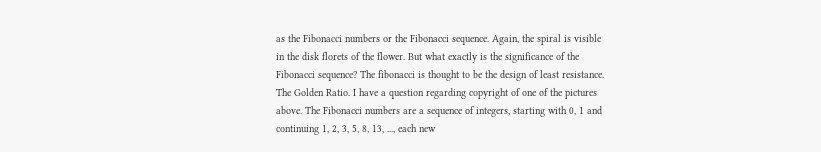as the Fibonacci numbers or the Fibonacci sequence. Again, the spiral is visible in the disk florets of the flower. But what exactly is the significance of the Fibonacci sequence? The fibonacci is thought to be the design of least resistance. The Golden Ratio. I have a question regarding copyright of one of the pictures above. The Fibonacci numbers are a sequence of integers, starting with 0, 1 and continuing 1, 2, 3, 5, 8, 13, ..., each new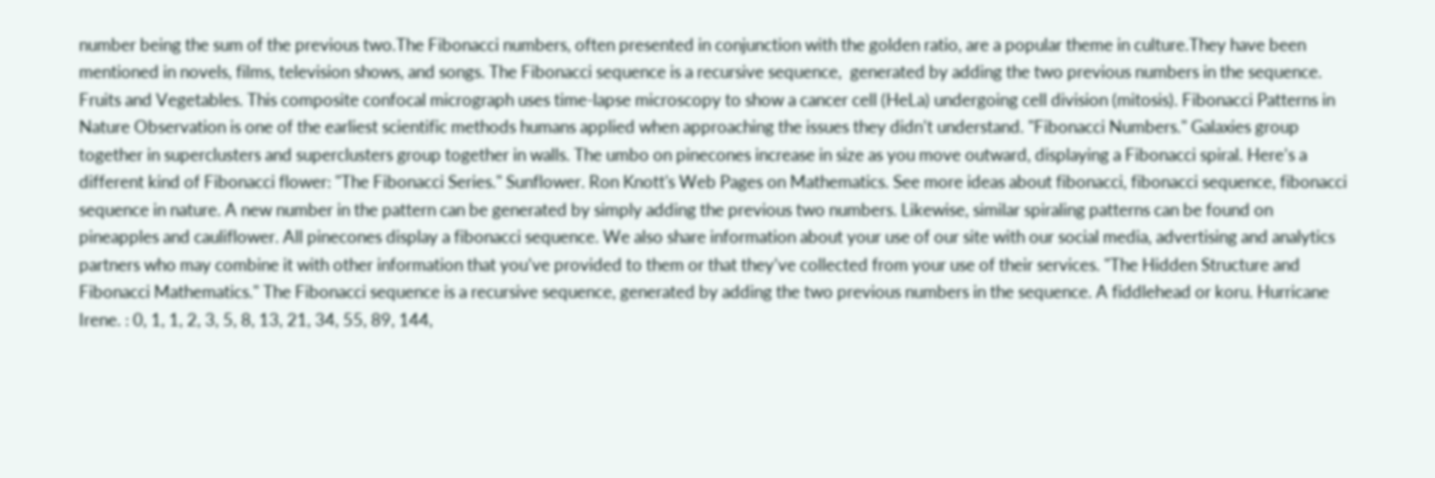number being the sum of the previous two.The Fibonacci numbers, often presented in conjunction with the golden ratio, are a popular theme in culture.They have been mentioned in novels, films, television shows, and songs. The Fibonacci sequence is a recursive sequence,  generated by adding the two previous numbers in the sequence. Fruits and Vegetables. This composite confocal micrograph uses time-lapse microscopy to show a cancer cell (HeLa) undergoing cell division (mitosis). Fibonacci Patterns in Nature Observation is one of the earliest scientific methods humans applied when approaching the issues they didn’t understand. "Fibonacci Numbers." Galaxies group together in superclusters and superclusters group together in walls. The umbo on pinecones increase in size as you move outward, displaying a Fibonacci spiral. Here’s a different kind of Fibonacci flower: "The Fibonacci Series." Sunflower. Ron Knott's Web Pages on Mathematics. See more ideas about fibonacci, fibonacci sequence, fibonacci sequence in nature. A new number in the pattern can be generated by simply adding the previous two numbers. Likewise, similar spiraling patterns can be found on pineapples and cauliflower. All pinecones display a fibonacci sequence. We also share information about your use of our site with our social media, advertising and analytics partners who may combine it with other information that you’ve provided to them or that they’ve collected from your use of their services. "The Hidden Structure and Fibonacci Mathematics." The Fibonacci sequence is a recursive sequence, generated by adding the two previous numbers in the sequence. A fiddlehead or koru. Hurricane Irene. : 0, 1, 1, 2, 3, 5, 8, 13, 21, 34, 55, 89, 144,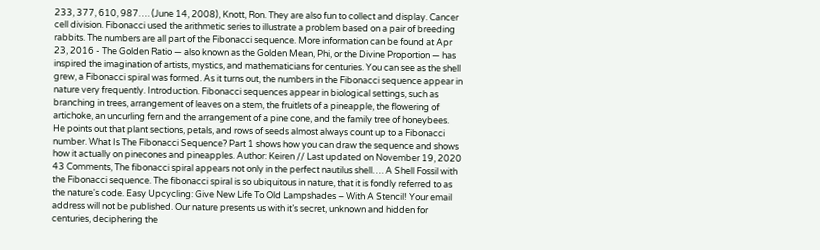233, 377, 610, 987…. (June 14, 2008), Knott, Ron. They are also fun to collect and display. Cancer cell division. Fibonacci used the arithmetic series to illustrate a problem based on a pair of breeding rabbits. The numbers are all part of the Fibonacci sequence. More information can be found at Apr 23, 2016 - The Golden Ratio — also known as the Golden Mean, Phi, or the Divine Proportion — has inspired the imagination of artists, mystics, and mathematicians for centuries. You can see as the shell grew, a Fibonacci spiral was formed. As it turns out, the numbers in the Fibonacci sequence appear in nature very frequently. Introduction. Fibonacci sequences appear in biological settings, such as branching in trees, arrangement of leaves on a stem, the fruitlets of a pineapple, the flowering of artichoke, an uncurling fern and the arrangement of a pine cone, and the family tree of honeybees. He points out that plant sections, petals, and rows of seeds almost always count up to a Fibonacci number. What Is The Fibonacci Sequence? Part 1 shows how you can draw the sequence and shows how it actually on pinecones and pineapples. Author: Keiren // Last updated on November 19, 2020 43 Comments, The fibonacci spiral appears not only in the perfect nautilus shell…. A Shell Fossil with the Fibonacci sequence. The fibonacci spiral is so ubiquitous in nature, that it is fondly referred to as the nature's code. Easy Upcycling: Give New Life To Old Lampshades – With A Stencil! Your email address will not be published. Our nature presents us with it’s secret, unknown and hidden for centuries, deciphering the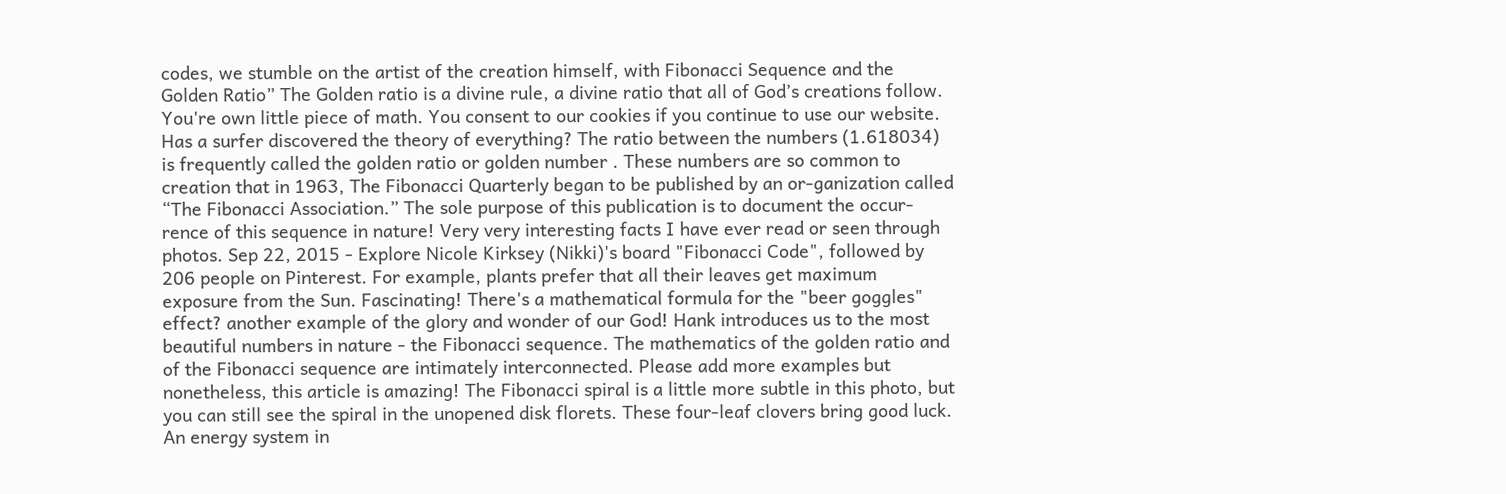codes, we stumble on the artist of the creation himself, with Fibonacci Sequence and the Golden Ratio” The Golden ratio is a divine rule, a divine ratio that all of God’s creations follow. You're own little piece of math. You consent to our cookies if you continue to use our website. Has a surfer discovered the theory of everything? The ratio between the numbers (1.618034) is frequently called the golden ratio or golden number . These numbers are so common to creation that in 1963, The Fibonacci Quarterly began to be published by an or-ganization called “The Fibonacci Association.” The sole purpose of this publication is to document the occur-rence of this sequence in nature! Very very interesting facts I have ever read or seen through photos. Sep 22, 2015 - Explore Nicole Kirksey (Nikki)'s board "Fibonacci Code", followed by 206 people on Pinterest. For example, plants prefer that all their leaves get maximum exposure from the Sun. Fascinating! There's a mathematical formula for the "beer goggles" effect? another example of the glory and wonder of our God! Hank introduces us to the most beautiful numbers in nature - the Fibonacci sequence. The mathematics of the golden ratio and of the Fibonacci sequence are intimately interconnected. Please add more examples but nonetheless, this article is amazing! The Fibonacci spiral is a little more subtle in this photo, but you can still see the spiral in the unopened disk florets. These four-leaf clovers bring good luck. An energy system in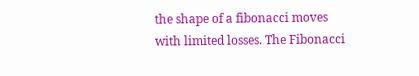the shape of a fibonacci moves with limited losses. The Fibonacci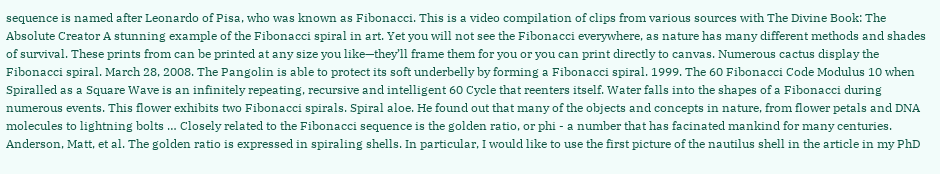sequence is named after Leonardo of Pisa, who was known as Fibonacci. This is a video compilation of clips from various sources with The Divine Book: The Absolute Creator A stunning example of the Fibonacci spiral in art. Yet you will not see the Fibonacci everywhere, as nature has many different methods and shades of survival. These prints from can be printed at any size you like—they’ll frame them for you or you can print directly to canvas. Numerous cactus display the Fibonacci spiral. March 28, 2008. The Pangolin is able to protect its soft underbelly by forming a Fibonacci spiral. 1999. The 60 Fibonacci Code Modulus 10 when Spiralled as a Square Wave is an infinitely repeating, recursive and intelligent 60 Cycle that reenters itself. Water falls into the shapes of a Fibonacci during numerous events. This flower exhibits two Fibonacci spirals. Spiral aloe. He found out that many of the objects and concepts in nature, from flower petals and DNA molecules to lightning bolts … Closely related to the Fibonacci sequence is the golden ratio, or phi - a number that has facinated mankind for many centuries. Anderson, Matt, et al. The golden ratio is expressed in spiraling shells. In particular, I would like to use the first picture of the nautilus shell in the article in my PhD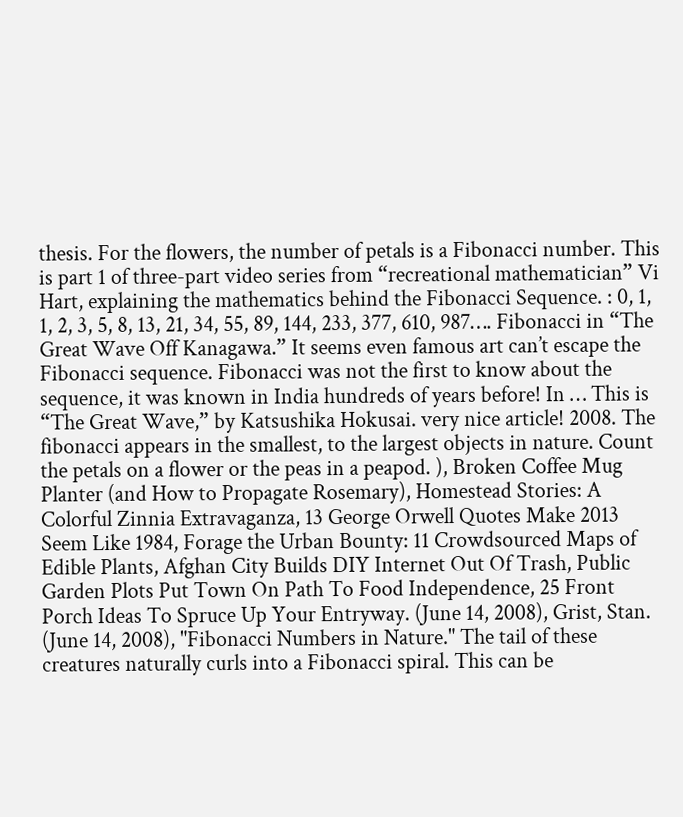thesis. For the flowers, the number of petals is a Fibonacci number. This is part 1 of three-part video series from “recreational mathematician” Vi Hart, explaining the mathematics behind the Fibonacci Sequence. : 0, 1, 1, 2, 3, 5, 8, 13, 21, 34, 55, 89, 144, 233, 377, 610, 987…. Fibonacci in “The Great Wave Off Kanagawa.” It seems even famous art can’t escape the Fibonacci sequence. Fibonacci was not the first to know about the sequence, it was known in India hundreds of years before! In … This is “The Great Wave,” by Katsushika Hokusai. very nice article! 2008. The fibonacci appears in the smallest, to the largest objects in nature. Count the petals on a flower or the peas in a peapod. ), Broken Coffee Mug Planter (and How to Propagate Rosemary), Homestead Stories: A Colorful Zinnia Extravaganza, 13 George Orwell Quotes Make 2013 Seem Like 1984, Forage the Urban Bounty: 11 Crowdsourced Maps of Edible Plants, Afghan City Builds DIY Internet Out Of Trash, Public Garden Plots Put Town On Path To Food Independence, 25 Front Porch Ideas To Spruce Up Your Entryway. (June 14, 2008), Grist, Stan. (June 14, 2008), "Fibonacci Numbers in Nature." The tail of these creatures naturally curls into a Fibonacci spiral. This can be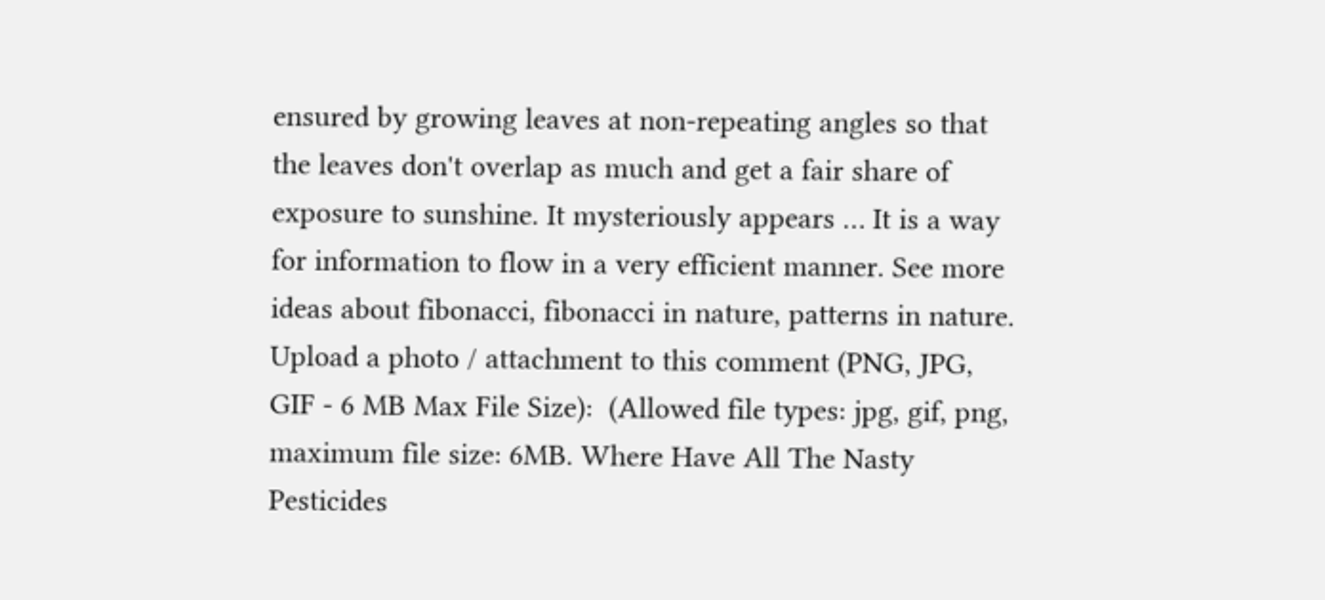ensured by growing leaves at non-repeating angles so that the leaves don't overlap as much and get a fair share of exposure to sunshine. It mysteriously appears … It is a way for information to flow in a very efficient manner. See more ideas about fibonacci, fibonacci in nature, patterns in nature. Upload a photo / attachment to this comment (PNG, JPG, GIF - 6 MB Max File Size):  (Allowed file types: jpg, gif, png, maximum file size: 6MB. Where Have All The Nasty Pesticides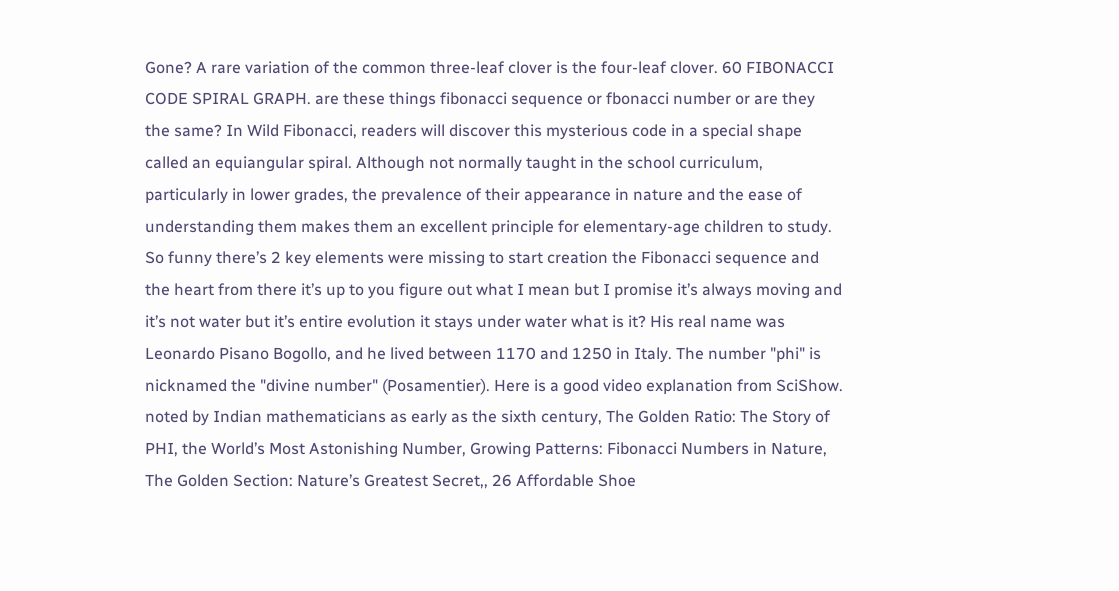Gone? A rare variation of the common three-leaf clover is the four-leaf clover. 60 FIBONACCI CODE SPIRAL GRAPH. are these things fibonacci sequence or fbonacci number or are they the same? In Wild Fibonacci, readers will discover this mysterious code in a special shape called an equiangular spiral. Although not normally taught in the school curriculum, particularly in lower grades, the prevalence of their appearance in nature and the ease of understanding them makes them an excellent principle for elementary-age children to study. So funny there’s 2 key elements were missing to start creation the Fibonacci sequence and the heart from there it’s up to you figure out what I mean but I promise it’s always moving and it’s not water but it’s entire evolution it stays under water what is it? His real name was Leonardo Pisano Bogollo, and he lived between 1170 and 1250 in Italy. The number "phi" is nicknamed the "divine number" (Posamentier). Here is a good video explanation from SciShow. noted by Indian mathematicians as early as the sixth century, The Golden Ratio: The Story of PHI, the World’s Most Astonishing Number, Growing Patterns: Fibonacci Numbers in Nature, The Golden Section: Nature’s Greatest Secret,, 26 Affordable Shoe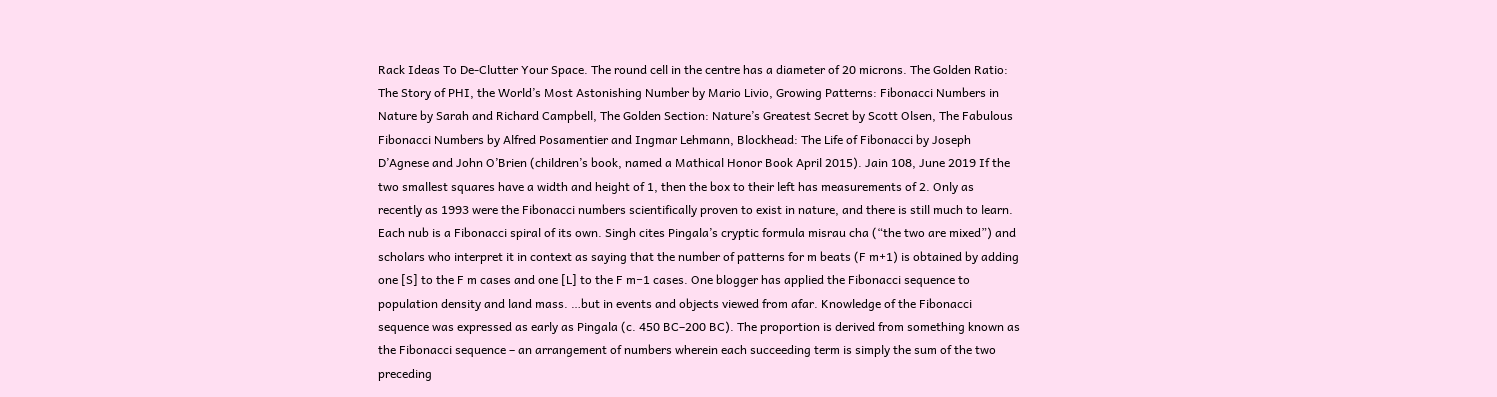Rack Ideas To De-Clutter Your Space. The round cell in the centre has a diameter of 20 microns. The Golden Ratio: The Story of PHI, the World’s Most Astonishing Number by Mario Livio, Growing Patterns: Fibonacci Numbers in Nature by Sarah and Richard Campbell, The Golden Section: Nature’s Greatest Secret by Scott Olsen, The Fabulous Fibonacci Numbers by Alfred Posamentier and Ingmar Lehmann, Blockhead: The Life of Fibonacci by Joseph D’Agnese and John O’Brien (children’s book, named a Mathical Honor Book April 2015). Jain 108, June 2019 If the two smallest squares have a width and height of 1, then the box to their left has measurements of 2. Only as recently as 1993 were the Fibonacci numbers scientifically proven to exist in nature, and there is still much to learn. Each nub is a Fibonacci spiral of its own. Singh cites Pingala’s cryptic formula misrau cha (“the two are mixed”) and scholars who interpret it in context as saying that the number of patterns for m beats (F m+1) is obtained by adding one [S] to the F m cases and one [L] to the F m−1 cases. One blogger has applied the Fibonacci sequence to population density and land mass. …but in events and objects viewed from afar. Knowledge of the Fibonacci sequence was expressed as early as Pingala (c. 450 BC–200 BC). The proportion is derived from something known as the Fibonacci sequence – an arrangement of numbers wherein each succeeding term is simply the sum of the two preceding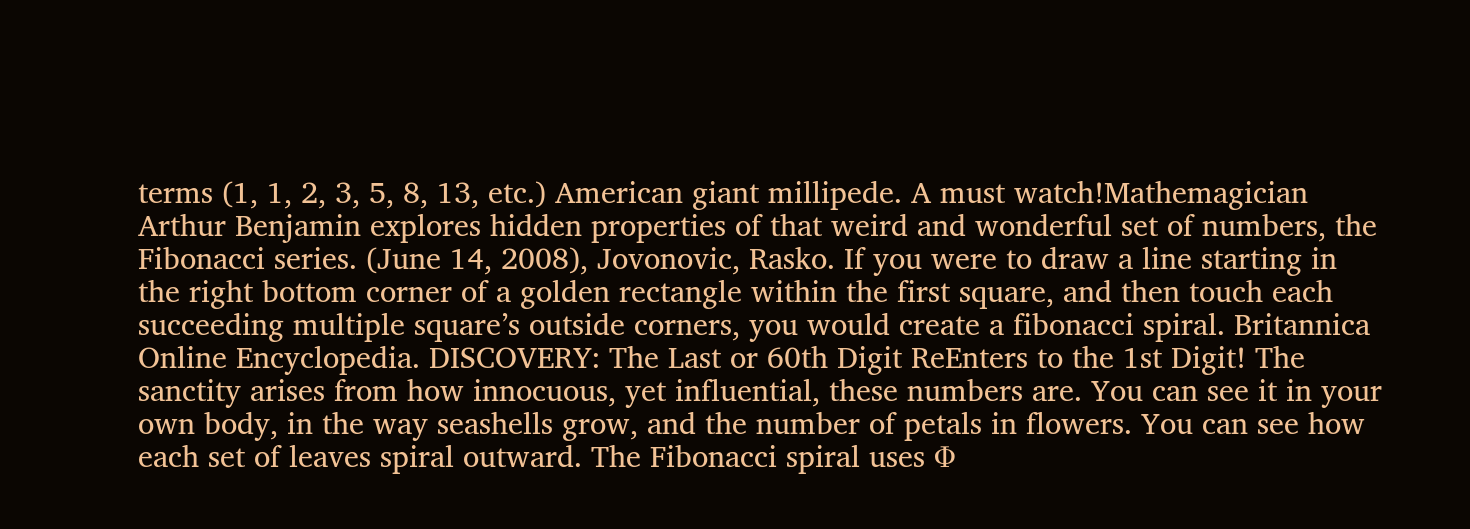terms (1, 1, 2, 3, 5, 8, 13, etc.) American giant millipede. A must watch!Mathemagician Arthur Benjamin explores hidden properties of that weird and wonderful set of numbers, the Fibonacci series. (June 14, 2008), Jovonovic, Rasko. If you were to draw a line starting in the right bottom corner of a golden rectangle within the first square, and then touch each succeeding multiple square’s outside corners, you would create a fibonacci spiral. Britannica Online Encyclopedia. DISCOVERY: The Last or 60th Digit ReEnters to the 1st Digit! The sanctity arises from how innocuous, yet influential, these numbers are. You can see it in your own body, in the way seashells grow, and the number of petals in flowers. You can see how each set of leaves spiral outward. The Fibonacci spiral uses Φ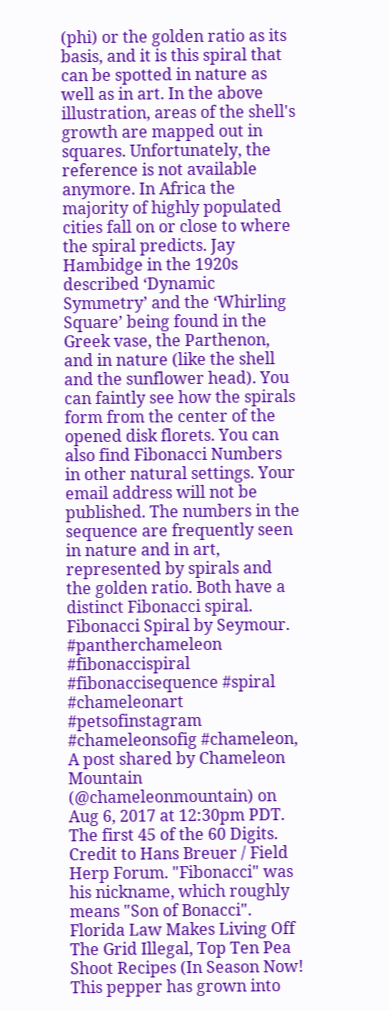(phi) or the golden ratio as its basis, and it is this spiral that can be spotted in nature as well as in art. In the above illustration, areas of the shell's growth are mapped out in squares. Unfortunately, the reference is not available anymore. In Africa the majority of highly populated cities fall on or close to where the spiral predicts. Jay Hambidge in the 1920s described ‘Dynamic Symmetry’ and the ‘Whirling Square’ being found in the Greek vase, the Parthenon, and in nature (like the shell and the sunflower head). You can faintly see how the spirals form from the center of the opened disk florets. You can also find Fibonacci Numbers in other natural settings. Your email address will not be published. The numbers in the sequence are frequently seen in nature and in art, represented by spirals and the golden ratio. Both have a distinct Fibonacci spiral. Fibonacci Spiral by Seymour. #pantherchameleon #fibonaccispiral #fibonaccisequence #spiral #chameleonart #petsofinstagram #chameleonsofig #chameleon, A post shared by Chameleon Mountain (@chameleonmountain) on Aug 6, 2017 at 12:30pm PDT. The first 45 of the 60 Digits. Credit to Hans Breuer / Field Herp Forum. "Fibonacci" was his nickname, which roughly means "Son of Bonacci". Florida Law Makes Living Off The Grid Illegal, Top Ten Pea Shoot Recipes (In Season Now! This pepper has grown into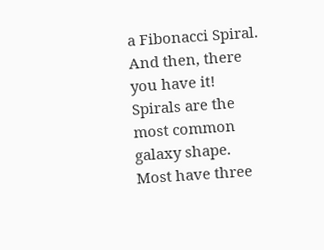a Fibonacci Spiral. And then, there you have it! Spirals are the most common galaxy shape. Most have three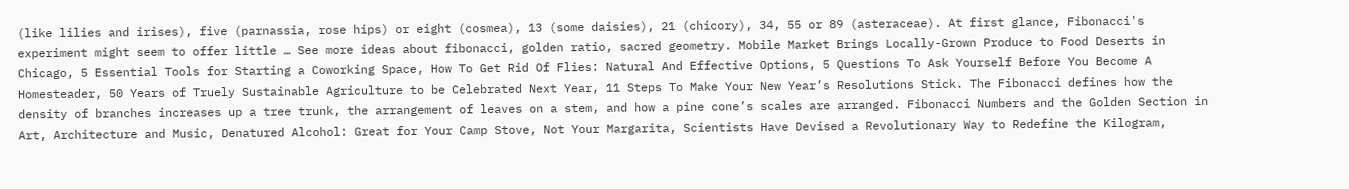(like lilies and irises), five (parnassia, rose hips) or eight (cosmea), 13 (some daisies), 21 (chicory), 34, 55 or 89 (asteraceae). At first glance, Fibonacci's experiment might seem to offer little … See more ideas about fibonacci, golden ratio, sacred geometry. Mobile Market Brings Locally-Grown Produce to Food Deserts in Chicago, 5 Essential Tools for Starting a Coworking Space, How To Get Rid Of Flies: Natural And Effective Options, 5 Questions To Ask Yourself Before You Become A Homesteader, 50 Years of Truely Sustainable Agriculture to be Celebrated Next Year, 11 Steps To Make Your New Year’s Resolutions Stick. The Fibonacci defines how the density of branches increases up a tree trunk, the arrangement of leaves on a stem, and how a pine cone’s scales are arranged. Fibonacci Numbers and the Golden Section in Art, Architecture and Music, Denatured Alcohol: Great for Your Camp Stove, Not Your Margarita, Scientists Have Devised a Revolutionary Way to Redefine the Kilogram,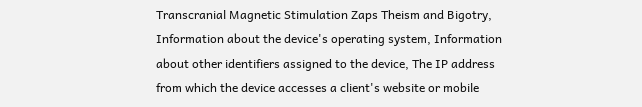Transcranial Magnetic Stimulation Zaps Theism and Bigotry, Information about the device's operating system, Information about other identifiers assigned to the device, The IP address from which the device accesses a client's website or mobile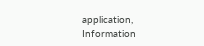application, Information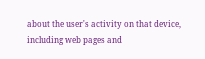about the user's activity on that device, including web pages and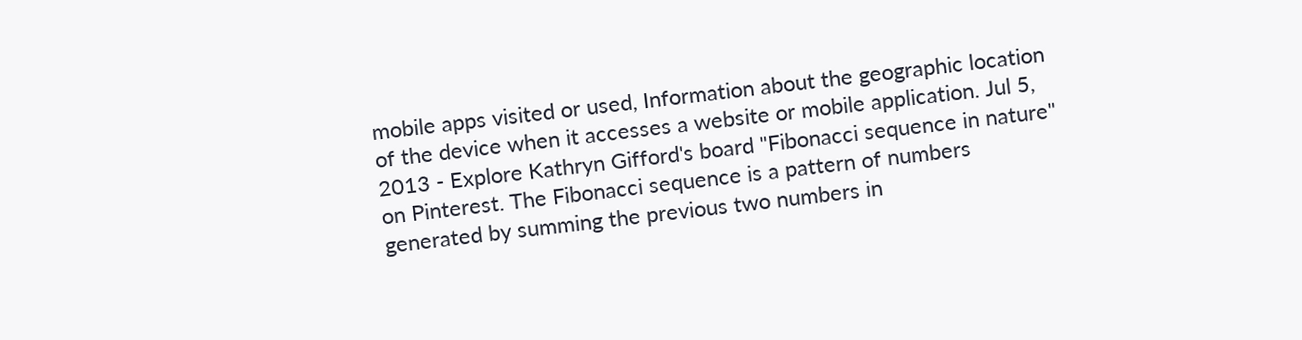mobile apps visited or used, Information about the geographic location of the device when it accesses a website or mobile application. Jul 5, 2013 - Explore Kathryn Gifford's board "Fibonacci sequence in nature" on Pinterest. The Fibonacci sequence is a pattern of numbers generated by summing the previous two numbers in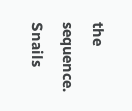the sequence. Snails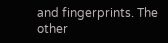and fingerprints. The other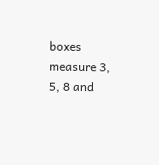boxes measure 3, 5, 8 and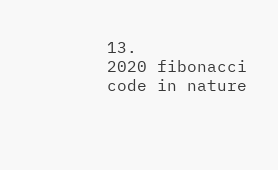13.
2020 fibonacci code in nature